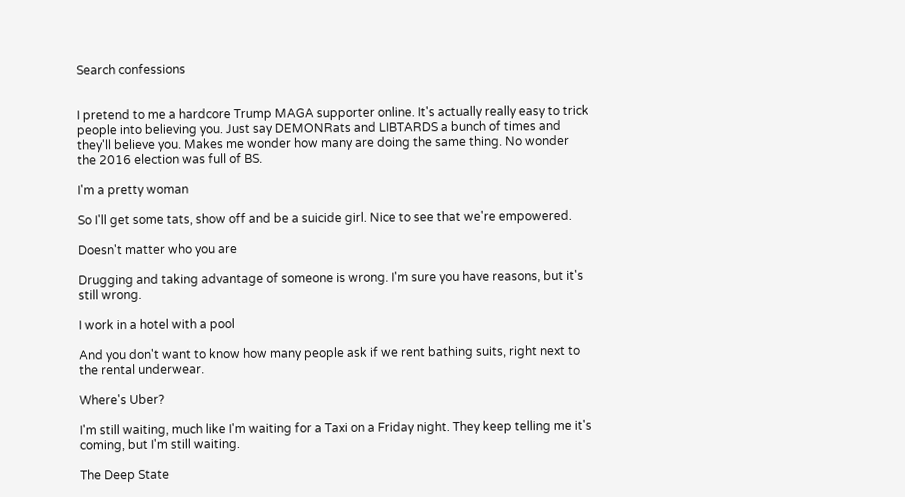Search confessions


I pretend to me a hardcore Trump MAGA supporter online. It's actually really easy to trick people into believing you. Just say DEMONRats and LIBTARDS a bunch of times and they'll believe you. Makes me wonder how many are doing the same thing. No wonder the 2016 election was full of BS.

I'm a pretty woman

So I'll get some tats, show off and be a suicide girl. Nice to see that we're empowered.

Doesn't matter who you are

Drugging and taking advantage of someone is wrong. I'm sure you have reasons, but it's still wrong.

I work in a hotel with a pool

And you don't want to know how many people ask if we rent bathing suits, right next to the rental underwear.

Where's Uber?

I'm still waiting, much like I'm waiting for a Taxi on a Friday night. They keep telling me it's coming, but I'm still waiting.

The Deep State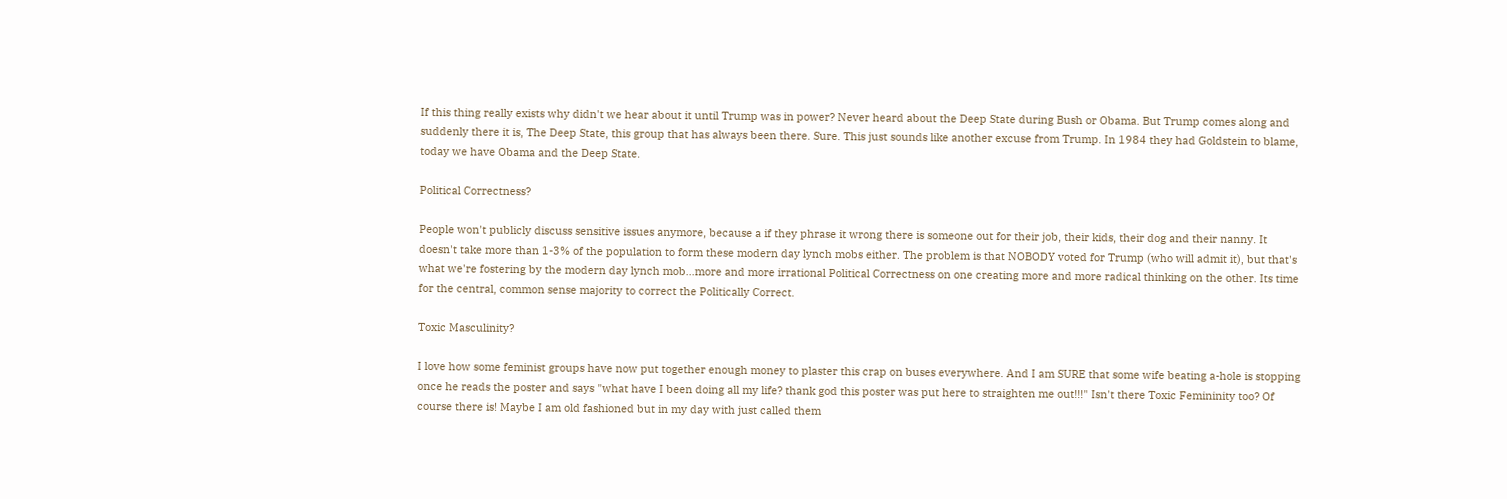If this thing really exists why didn't we hear about it until Trump was in power? Never heard about the Deep State during Bush or Obama. But Trump comes along and suddenly there it is, The Deep State, this group that has always been there. Sure. This just sounds like another excuse from Trump. In 1984 they had Goldstein to blame, today we have Obama and the Deep State.

Political Correctness?

People won't publicly discuss sensitive issues anymore, because a if they phrase it wrong there is someone out for their job, their kids, their dog and their nanny. It doesn't take more than 1-3% of the population to form these modern day lynch mobs either. The problem is that NOBODY voted for Trump (who will admit it), but that's what we're fostering by the modern day lynch mob...more and more irrational Political Correctness on one creating more and more radical thinking on the other. Its time for the central, common sense majority to correct the Politically Correct.

Toxic Masculinity?

I love how some feminist groups have now put together enough money to plaster this crap on buses everywhere. And I am SURE that some wife beating a-hole is stopping once he reads the poster and says "what have I been doing all my life? thank god this poster was put here to straighten me out!!!" Isn't there Toxic Femininity too? Of course there is! Maybe I am old fashioned but in my day with just called them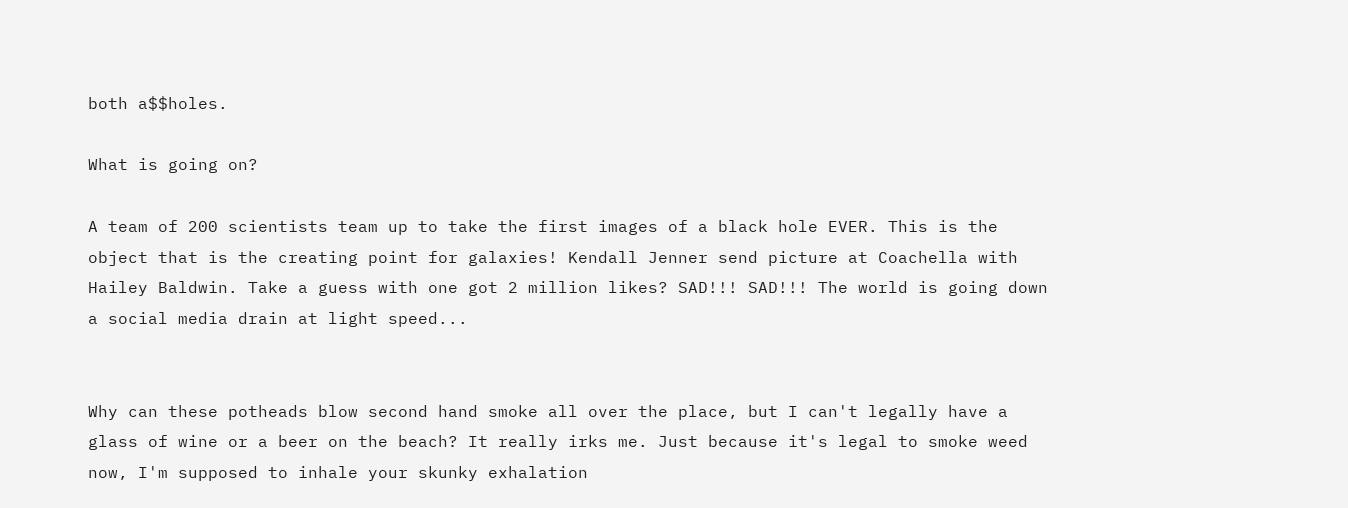both a$$holes.

What is going on?

A team of 200 scientists team up to take the first images of a black hole EVER. This is the object that is the creating point for galaxies! Kendall Jenner send picture at Coachella with Hailey Baldwin. Take a guess with one got 2 million likes? SAD!!! SAD!!! The world is going down a social media drain at light speed...


Why can these potheads blow second hand smoke all over the place, but I can't legally have a glass of wine or a beer on the beach? It really irks me. Just because it's legal to smoke weed now, I'm supposed to inhale your skunky exhalation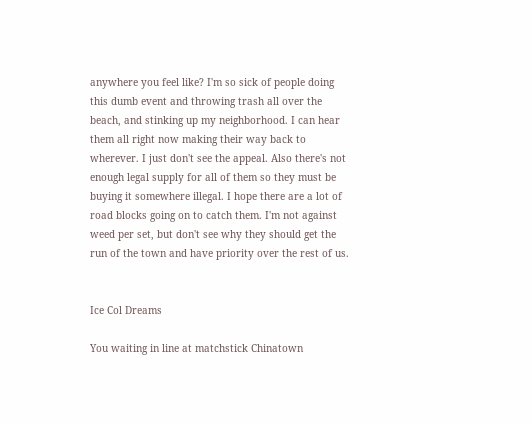anywhere you feel like? I'm so sick of people doing this dumb event and throwing trash all over the beach, and stinking up my neighborhood. I can hear them all right now making their way back to wherever. I just don't see the appeal. Also there's not enough legal supply for all of them so they must be buying it somewhere illegal. I hope there are a lot of road blocks going on to catch them. I'm not against weed per set, but don't see why they should get the run of the town and have priority over the rest of us.


Ice Col Dreams

You waiting in line at matchstick Chinatown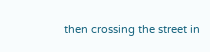then crossing the street in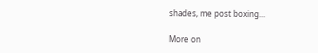shades, me post boxing...

More on